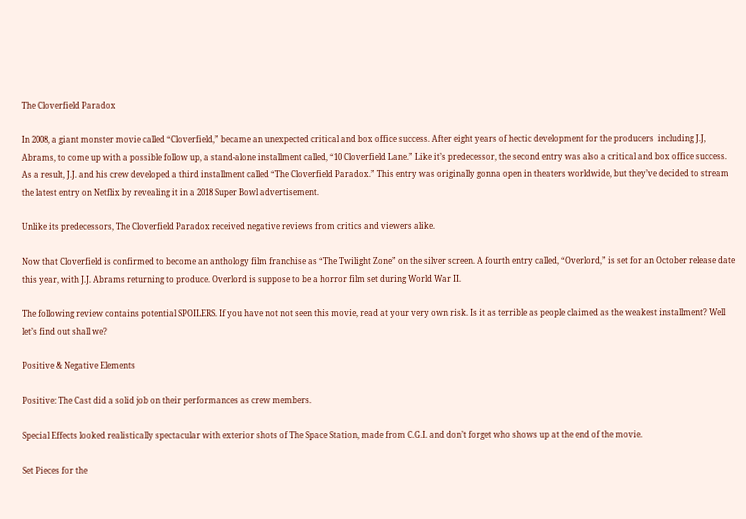The Cloverfield Paradox

In 2008, a giant monster movie called “Cloverfield,” became an unexpected critical and box office success. After eight years of hectic development for the producers  including J.J, Abrams, to come up with a possible follow up, a stand-alone installment called, “10 Cloverfield Lane.” Like it’s predecessor, the second entry was also a critical and box office success. As a result, J.J. and his crew developed a third installment called “The Cloverfield Paradox.” This entry was originally gonna open in theaters worldwide, but they’ve decided to stream the latest entry on Netflix by revealing it in a 2018 Super Bowl advertisement.

Unlike its predecessors, The Cloverfield Paradox received negative reviews from critics and viewers alike.

Now that Cloverfield is confirmed to become an anthology film franchise as “The Twilight Zone” on the silver screen. A fourth entry called, “Overlord,” is set for an October release date this year, with J.J. Abrams returning to produce. Overlord is suppose to be a horror film set during World War II.

The following review contains potential SPOILERS. If you have not not seen this movie, read at your very own risk. Is it as terrible as people claimed as the weakest installment? Well let’s find out shall we?

Positive & Negative Elements

Positive: The Cast did a solid job on their performances as crew members.

Special Effects looked realistically spectacular with exterior shots of The Space Station, made from C.G.I. and don’t forget who shows up at the end of the movie.

Set Pieces for the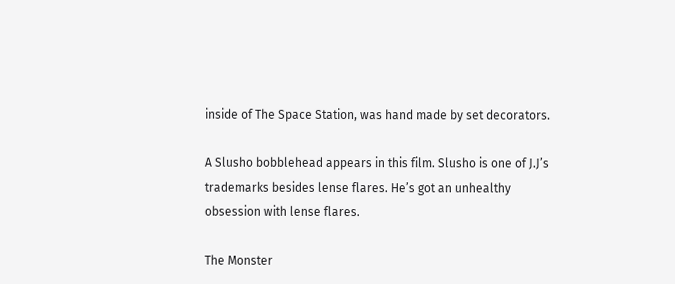inside of The Space Station, was hand made by set decorators.

A Slusho bobblehead appears in this film. Slusho is one of J.J’s trademarks besides lense flares. He’s got an unhealthy obsession with lense flares.

The Monster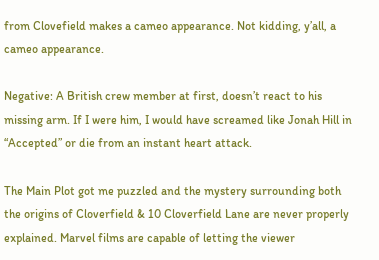from Clovefield makes a cameo appearance. Not kidding, y’all, a cameo appearance.

Negative: A British crew member at first, doesn’t react to his missing arm. If I were him, I would have screamed like Jonah Hill in “Accepted” or die from an instant heart attack.

The Main Plot got me puzzled and the mystery surrounding both the origins of Cloverfield & 10 Cloverfield Lane are never properly explained. Marvel films are capable of letting the viewer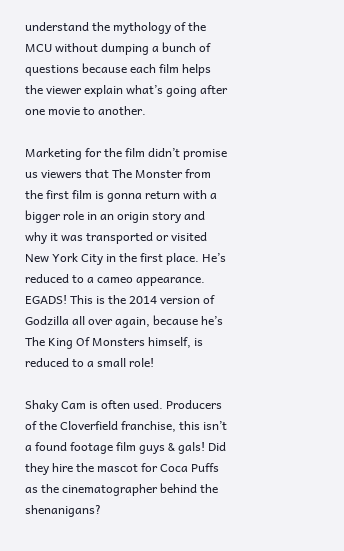understand the mythology of the MCU without dumping a bunch of questions because each film helps the viewer explain what’s going after one movie to another.

Marketing for the film didn’t promise us viewers that The Monster from the first film is gonna return with a bigger role in an origin story and why it was transported or visited New York City in the first place. He’s reduced to a cameo appearance. EGADS! This is the 2014 version of Godzilla all over again, because he’s The King Of Monsters himself, is reduced to a small role!

Shaky Cam is often used. Producers of the Cloverfield franchise, this isn’t a found footage film guys & gals! Did they hire the mascot for Coca Puffs as the cinematographer behind the shenanigans?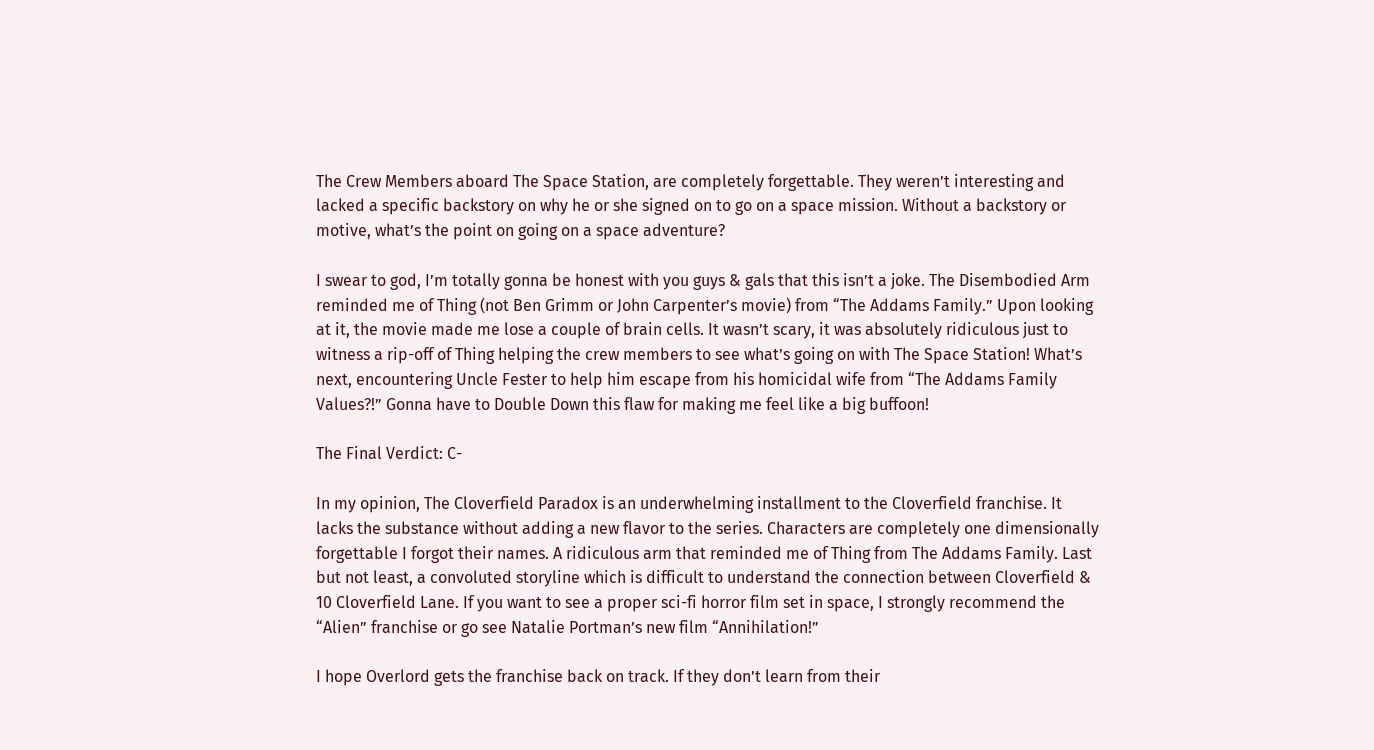The Crew Members aboard The Space Station, are completely forgettable. They weren’t interesting and lacked a specific backstory on why he or she signed on to go on a space mission. Without a backstory or motive, what’s the point on going on a space adventure?

I swear to god, I’m totally gonna be honest with you guys & gals that this isn’t a joke. The Disembodied Arm reminded me of Thing (not Ben Grimm or John Carpenter’s movie) from “The Addams Family.” Upon looking at it, the movie made me lose a couple of brain cells. It wasn’t scary, it was absolutely ridiculous just to witness a rip-off of Thing helping the crew members to see what’s going on with The Space Station! What’s next, encountering Uncle Fester to help him escape from his homicidal wife from “The Addams Family Values?!” Gonna have to Double Down this flaw for making me feel like a big buffoon!

The Final Verdict: C-

In my opinion, The Cloverfield Paradox is an underwhelming installment to the Cloverfield franchise. It lacks the substance without adding a new flavor to the series. Characters are completely one dimensionally forgettable I forgot their names. A ridiculous arm that reminded me of Thing from The Addams Family. Last but not least, a convoluted storyline which is difficult to understand the connection between Cloverfield & 10 Cloverfield Lane. If you want to see a proper sci-fi horror film set in space, I strongly recommend the “Alien” franchise or go see Natalie Portman’s new film “Annihilation!”

I hope Overlord gets the franchise back on track. If they don’t learn from their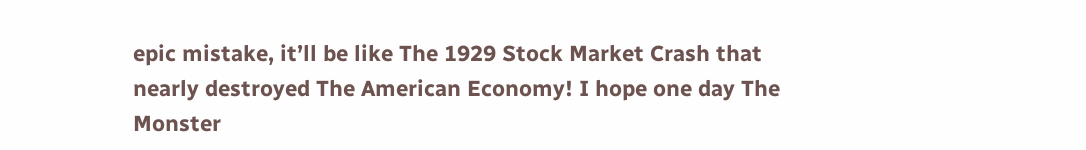epic mistake, it’ll be like The 1929 Stock Market Crash that nearly destroyed The American Economy! I hope one day The Monster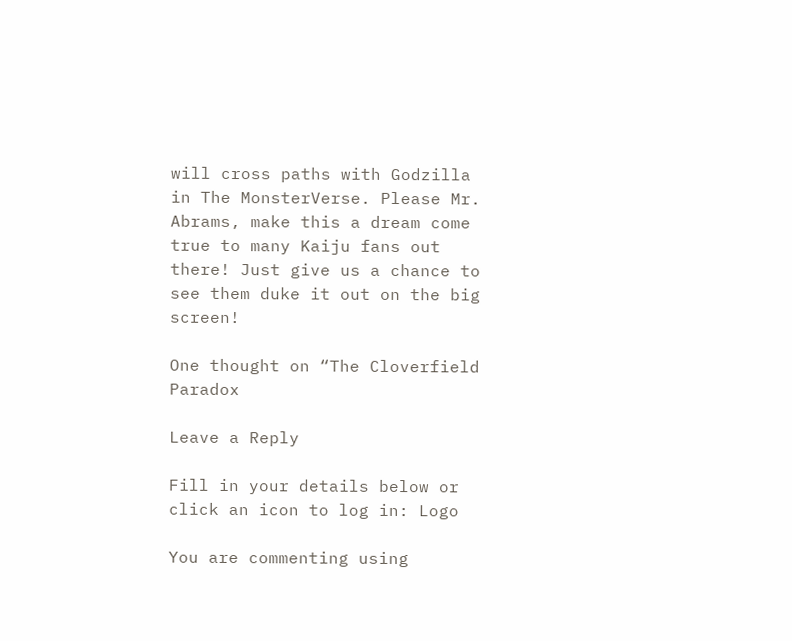will cross paths with Godzilla in The MonsterVerse. Please Mr. Abrams, make this a dream come true to many Kaiju fans out there! Just give us a chance to see them duke it out on the big screen!

One thought on “The Cloverfield Paradox

Leave a Reply

Fill in your details below or click an icon to log in: Logo

You are commenting using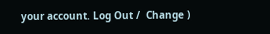your account. Log Out /  Change )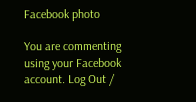Facebook photo

You are commenting using your Facebook account. Log Out /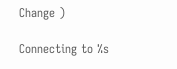Change )

Connecting to %s